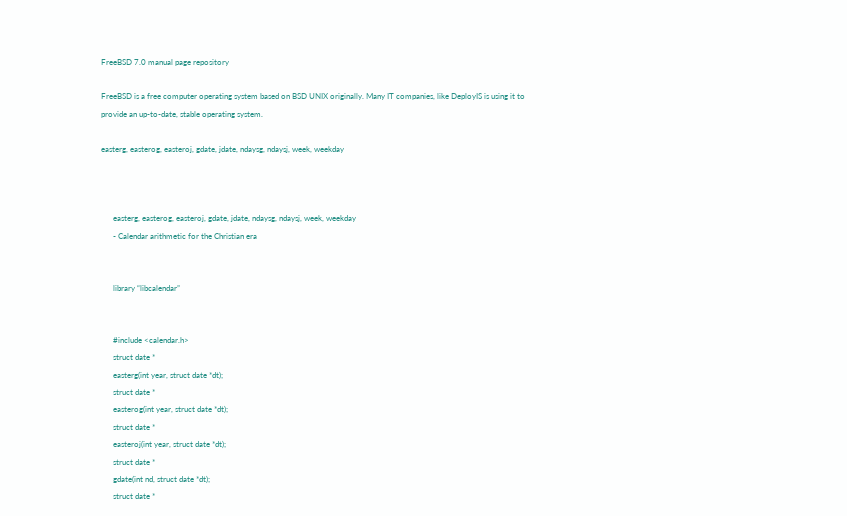FreeBSD 7.0 manual page repository

FreeBSD is a free computer operating system based on BSD UNIX originally. Many IT companies, like DeployIS is using it to provide an up-to-date, stable operating system.

easterg, easterog, easteroj, gdate, jdate, ndaysg, ndaysj, week, weekday



      easterg, easterog, easteroj, gdate, jdate, ndaysg, ndaysj, week, weekday
      - Calendar arithmetic for the Christian era


      library “libcalendar”


      #include <calendar.h>
      struct date *
      easterg(int year, struct date *dt);
      struct date *
      easterog(int year, struct date *dt);
      struct date *
      easteroj(int year, struct date *dt);
      struct date *
      gdate(int nd, struct date *dt);
      struct date *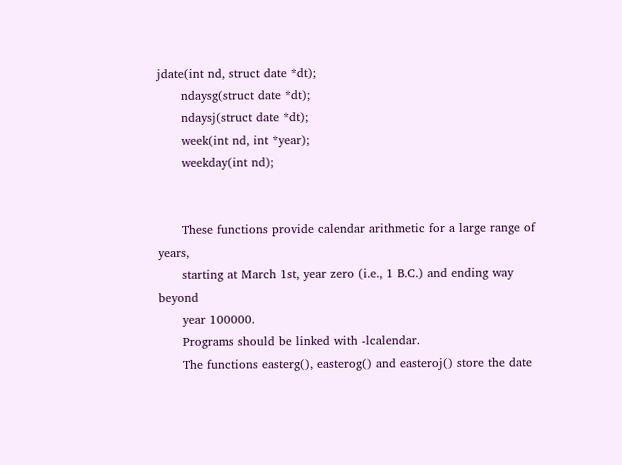jdate(int nd, struct date *dt);
      ndaysg(struct date *dt);
      ndaysj(struct date *dt);
      week(int nd, int *year);
      weekday(int nd);


      These functions provide calendar arithmetic for a large range of years,
      starting at March 1st, year zero (i.e., 1 B.C.) and ending way beyond
      year 100000.
      Programs should be linked with -lcalendar.
      The functions easterg(), easterog() and easteroj() store the date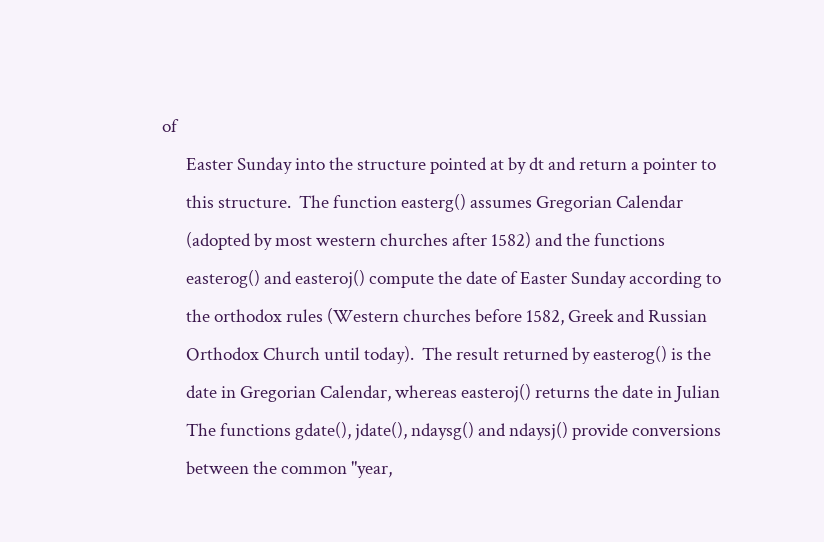of
      Easter Sunday into the structure pointed at by dt and return a pointer to
      this structure.  The function easterg() assumes Gregorian Calendar
      (adopted by most western churches after 1582) and the functions
      easterog() and easteroj() compute the date of Easter Sunday according to
      the orthodox rules (Western churches before 1582, Greek and Russian
      Orthodox Church until today).  The result returned by easterog() is the
      date in Gregorian Calendar, whereas easteroj() returns the date in Julian
      The functions gdate(), jdate(), ndaysg() and ndaysj() provide conversions
      between the common "year,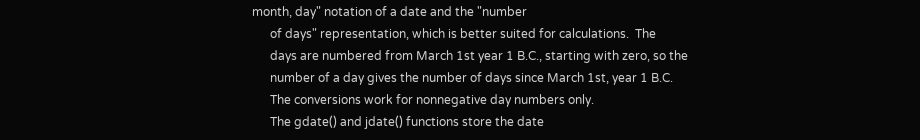month, day" notation of a date and the "number
      of days" representation, which is better suited for calculations.  The
      days are numbered from March 1st year 1 B.C., starting with zero, so the
      number of a day gives the number of days since March 1st, year 1 B.C.
      The conversions work for nonnegative day numbers only.
      The gdate() and jdate() functions store the date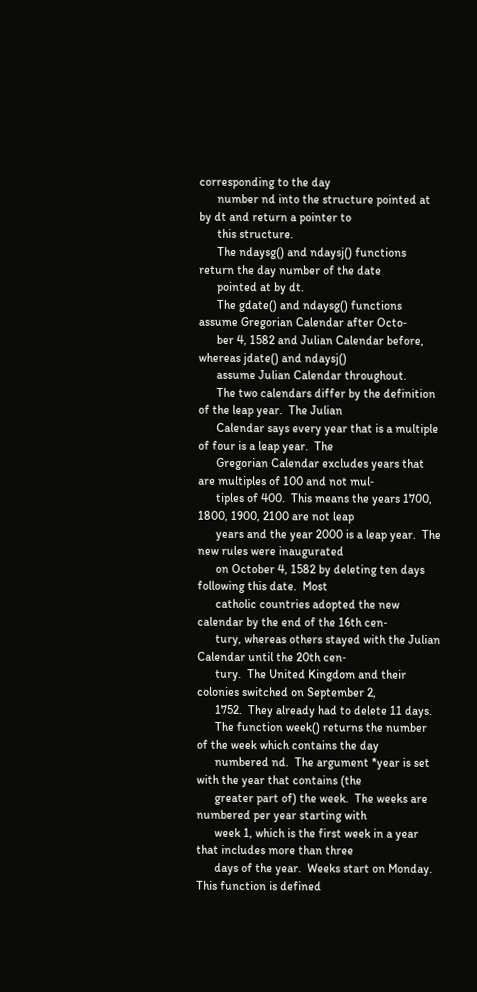corresponding to the day
      number nd into the structure pointed at by dt and return a pointer to
      this structure.
      The ndaysg() and ndaysj() functions return the day number of the date
      pointed at by dt.
      The gdate() and ndaysg() functions assume Gregorian Calendar after Octo‐
      ber 4, 1582 and Julian Calendar before, whereas jdate() and ndaysj()
      assume Julian Calendar throughout.
      The two calendars differ by the definition of the leap year.  The Julian
      Calendar says every year that is a multiple of four is a leap year.  The
      Gregorian Calendar excludes years that are multiples of 100 and not mul‐
      tiples of 400.  This means the years 1700, 1800, 1900, 2100 are not leap
      years and the year 2000 is a leap year.  The new rules were inaugurated
      on October 4, 1582 by deleting ten days following this date.  Most
      catholic countries adopted the new calendar by the end of the 16th cen‐
      tury, whereas others stayed with the Julian Calendar until the 20th cen‐
      tury.  The United Kingdom and their colonies switched on September 2,
      1752.  They already had to delete 11 days.
      The function week() returns the number of the week which contains the day
      numbered nd.  The argument *year is set with the year that contains (the
      greater part of) the week.  The weeks are numbered per year starting with
      week 1, which is the first week in a year that includes more than three
      days of the year.  Weeks start on Monday.  This function is defined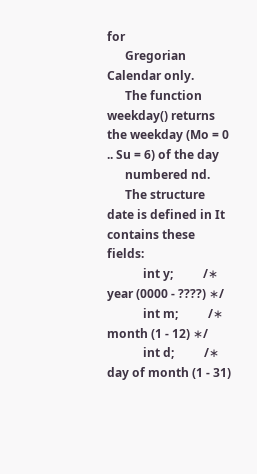for
      Gregorian Calendar only.
      The function weekday() returns the weekday (Mo = 0 .. Su = 6) of the day
      numbered nd.
      The structure date is defined in It contains these fields:
            int y;          /∗ year (0000 - ????) ∗/
            int m;          /∗ month (1 - 12) ∗/
            int d;          /∗ day of month (1 - 31)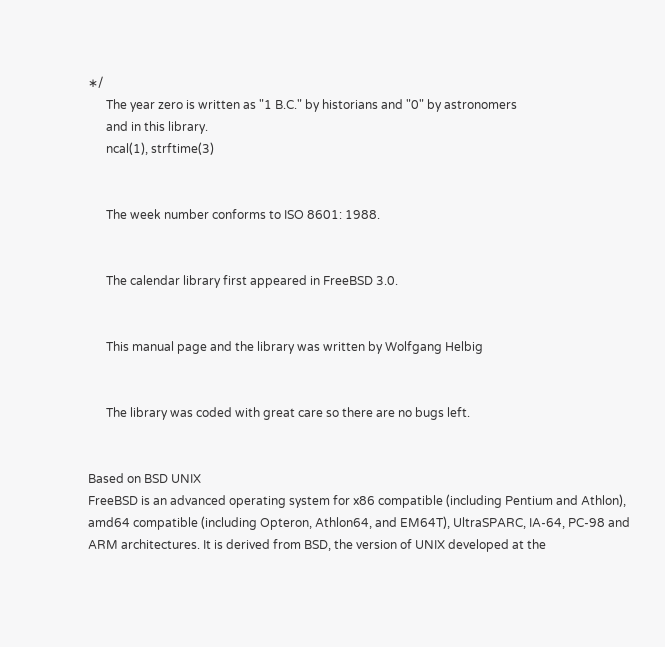∗/
      The year zero is written as "1 B.C." by historians and "0" by astronomers
      and in this library.
      ncal(1), strftime(3)


      The week number conforms to ISO 8601: 1988.


      The calendar library first appeared in FreeBSD 3.0.


      This manual page and the library was written by Wolfgang Helbig


      The library was coded with great care so there are no bugs left.


Based on BSD UNIX
FreeBSD is an advanced operating system for x86 compatible (including Pentium and Athlon), amd64 compatible (including Opteron, Athlon64, and EM64T), UltraSPARC, IA-64, PC-98 and ARM architectures. It is derived from BSD, the version of UNIX developed at the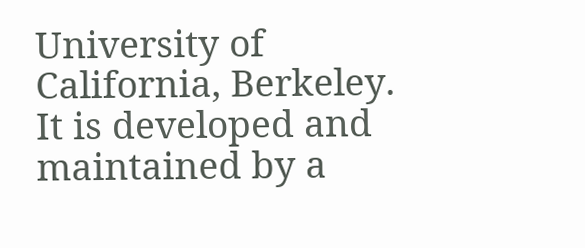University of California, Berkeley. It is developed and maintained by a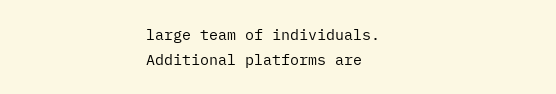large team of individuals. Additional platforms are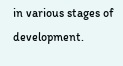in various stages of development.